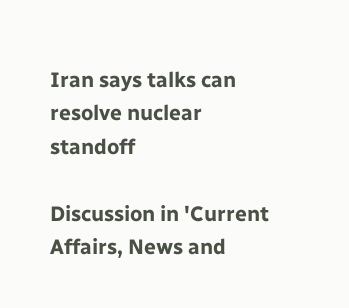Iran says talks can resolve nuclear standoff

Discussion in 'Current Affairs, News and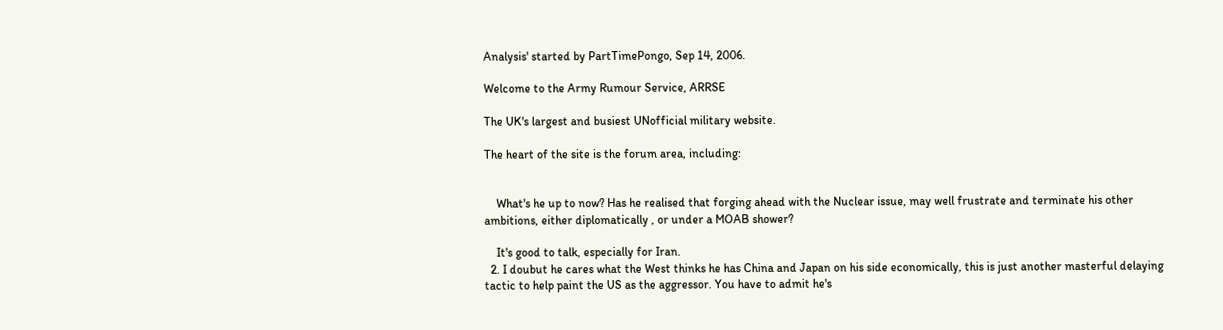Analysis' started by PartTimePongo, Sep 14, 2006.

Welcome to the Army Rumour Service, ARRSE

The UK's largest and busiest UNofficial military website.

The heart of the site is the forum area, including:


    What's he up to now? Has he realised that forging ahead with the Nuclear issue, may well frustrate and terminate his other ambitions, either diplomatically , or under a MOAB shower?

    It's good to talk, especially for Iran.
  2. I doubut he cares what the West thinks he has China and Japan on his side economically, this is just another masterful delaying tactic to help paint the US as the aggressor. You have to admit he's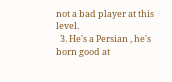not a bad player at this level.
  3. He's a Persian , he's born good at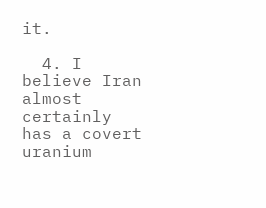it.

  4. I believe Iran almost certainly has a covert uranium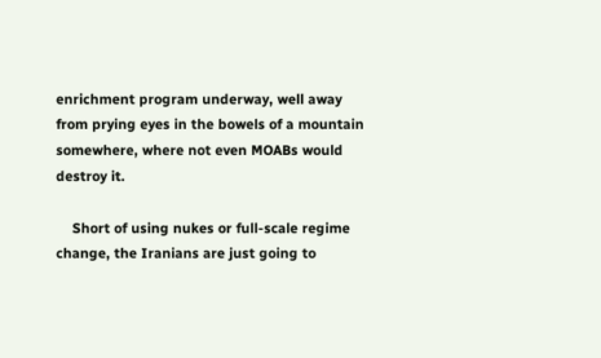enrichment program underway, well away from prying eyes in the bowels of a mountain somewhere, where not even MOABs would destroy it.

    Short of using nukes or full-scale regime change, the Iranians are just going to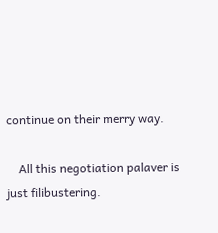continue on their merry way.

    All this negotiation palaver is just filibustering.